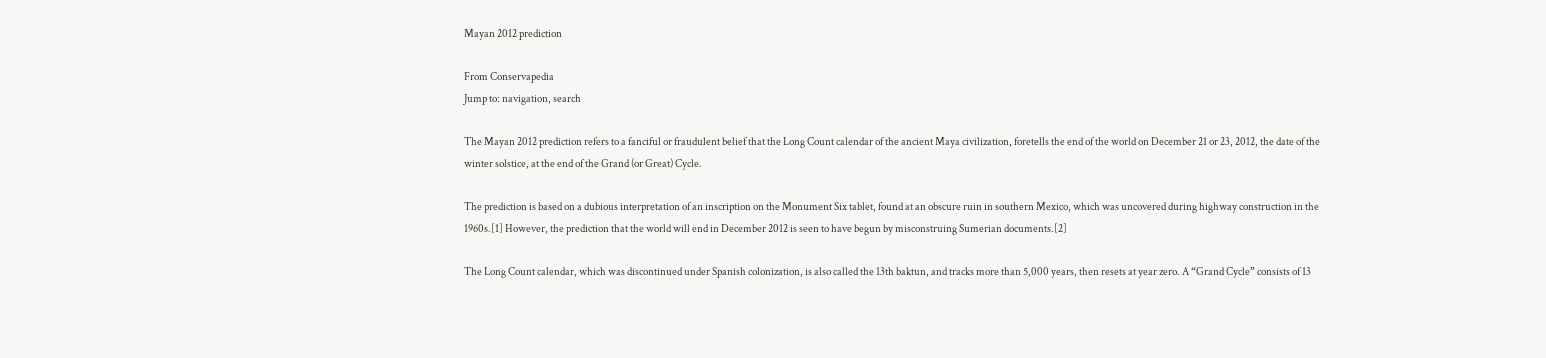Mayan 2012 prediction

From Conservapedia
Jump to: navigation, search

The Mayan 2012 prediction refers to a fanciful or fraudulent belief that the Long Count calendar of the ancient Maya civilization, foretells the end of the world on December 21 or 23, 2012, the date of the winter solstice, at the end of the Grand (or Great) Cycle.

The prediction is based on a dubious interpretation of an inscription on the Monument Six tablet, found at an obscure ruin in southern Mexico, which was uncovered during highway construction in the 1960s.[1] However, the prediction that the world will end in December 2012 is seen to have begun by misconstruing Sumerian documents.[2]

The Long Count calendar, which was discontinued under Spanish colonization, is also called the 13th baktun, and tracks more than 5,000 years, then resets at year zero. A “Grand Cycle” consists of 13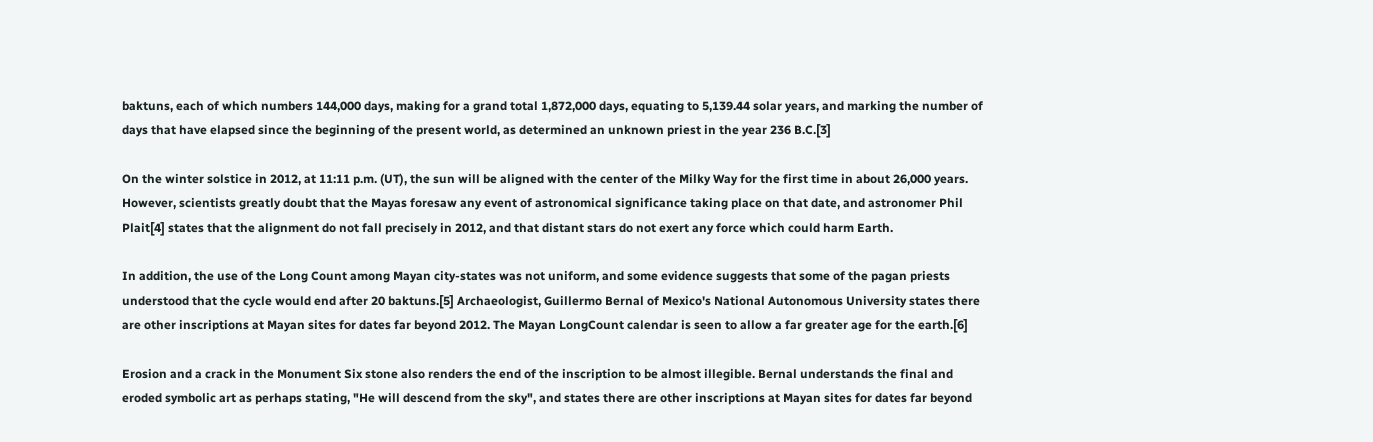baktuns, each of which numbers 144,000 days, making for a grand total 1,872,000 days, equating to 5,139.44 solar years, and marking the number of days that have elapsed since the beginning of the present world, as determined an unknown priest in the year 236 B.C.[3]

On the winter solstice in 2012, at 11:11 p.m. (UT), the sun will be aligned with the center of the Milky Way for the first time in about 26,000 years. However, scientists greatly doubt that the Mayas foresaw any event of astronomical significance taking place on that date, and astronomer Phil Plait[4] states that the alignment do not fall precisely in 2012, and that distant stars do not exert any force which could harm Earth.

In addition, the use of the Long Count among Mayan city-states was not uniform, and some evidence suggests that some of the pagan priests understood that the cycle would end after 20 baktuns.[5] Archaeologist, Guillermo Bernal of Mexico's National Autonomous University states there are other inscriptions at Mayan sites for dates far beyond 2012. The Mayan LongCount calendar is seen to allow a far greater age for the earth.[6]

Erosion and a crack in the Monument Six stone also renders the end of the inscription to be almost illegible. Bernal understands the final and eroded symbolic art as perhaps stating, "He will descend from the sky", and states there are other inscriptions at Mayan sites for dates far beyond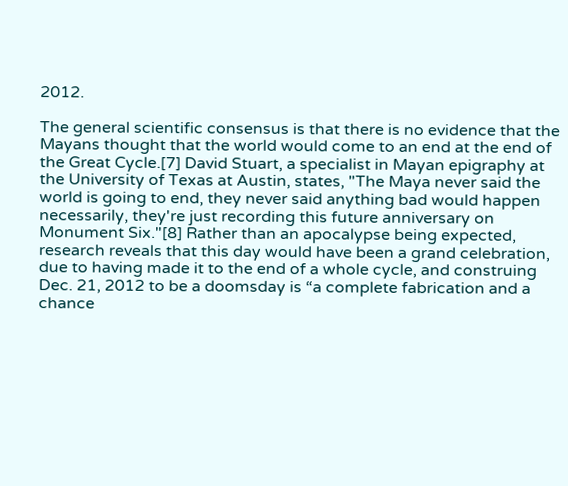2012.

The general scientific consensus is that there is no evidence that the Mayans thought that the world would come to an end at the end of the Great Cycle.[7] David Stuart, a specialist in Mayan epigraphy at the University of Texas at Austin, states, "The Maya never said the world is going to end, they never said anything bad would happen necessarily, they're just recording this future anniversary on Monument Six."[8] Rather than an apocalypse being expected, research reveals that this day would have been a grand celebration, due to having made it to the end of a whole cycle, and construing Dec. 21, 2012 to be a doomsday is “a complete fabrication and a chance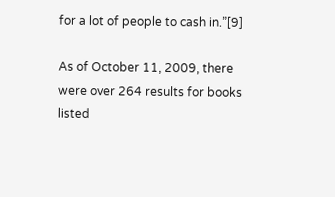for a lot of people to cash in.”[9]

As of October 11, 2009, there were over 264 results for books listed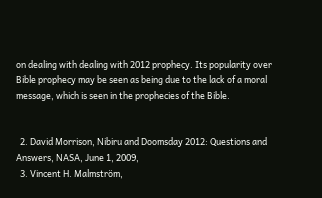on dealing with dealing with 2012 prophecy. Its popularity over Bible prophecy may be seen as being due to the lack of a moral message, which is seen in the prophecies of the Bible.


  2. David Morrison, Nibiru and Doomsday 2012: Questions and Answers, NASA, June 1, 2009,
  3. Vincent H. Malmström,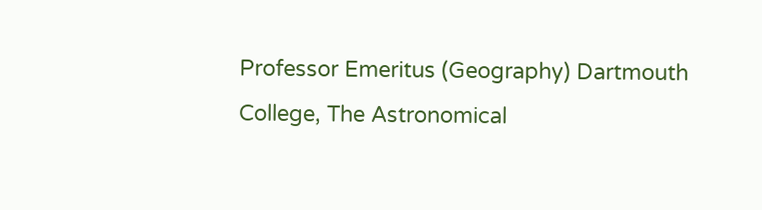Professor Emeritus (Geography) Dartmouth College, The Astronomical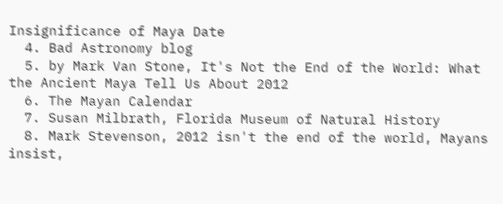Insignificance of Maya Date
  4. Bad Astronomy blog
  5. by Mark Van Stone, It's Not the End of the World: What the Ancient Maya Tell Us About 2012
  6. The Mayan Calendar
  7. Susan Milbrath, Florida Museum of Natural History
  8. Mark Stevenson, 2012 isn't the end of the world, Mayans insist,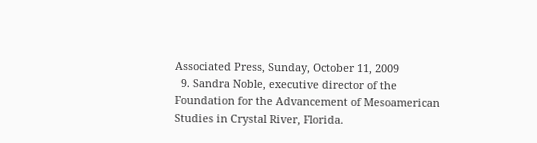Associated Press, Sunday, October 11, 2009
  9. Sandra Noble, executive director of the Foundation for the Advancement of Mesoamerican Studies in Crystal River, Florida.